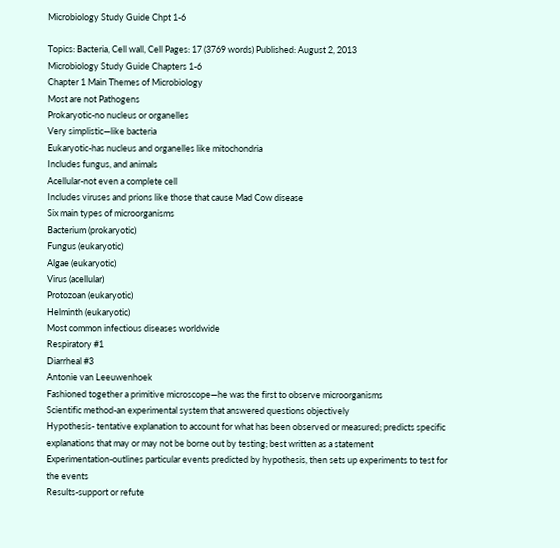Microbiology Study Guide Chpt 1-6

Topics: Bacteria, Cell wall, Cell Pages: 17 (3769 words) Published: August 2, 2013
Microbiology Study Guide Chapters 1-6
Chapter 1 Main Themes of Microbiology
Most are not Pathogens
Prokaryotic-no nucleus or organelles
Very simplistic—like bacteria
Eukaryotic-has nucleus and organelles like mitochondria
Includes fungus, and animals
Acellular-not even a complete cell
Includes viruses and prions like those that cause Mad Cow disease
Six main types of microorganisms
Bacterium (prokaryotic)
Fungus (eukaryotic)
Algae (eukaryotic)
Virus (acellular)
Protozoan (eukaryotic)
Helminth (eukaryotic)
Most common infectious diseases worldwide
Respiratory #1
Diarrheal #3
Antonie van Leeuwenhoek
Fashioned together a primitive microscope—he was the first to observe microorganisms
Scientific method-an experimental system that answered questions objectively
Hypothesis- tentative explanation to account for what has been observed or measured; predicts specific explanations that may or may not be borne out by testing; best written as a statement
Experimentation-outlines particular events predicted by hypothesis, then sets up experiments to test for the events
Results-support or refute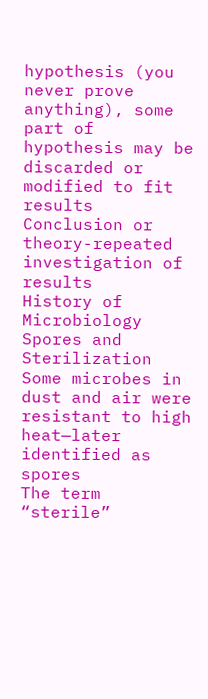hypothesis (you never prove anything), some part of hypothesis may be discarded or modified to fit results
Conclusion or theory-repeated investigation of results
History of Microbiology
Spores and Sterilization
Some microbes in dust and air were resistant to high heat—later identified as spores
The term “sterile”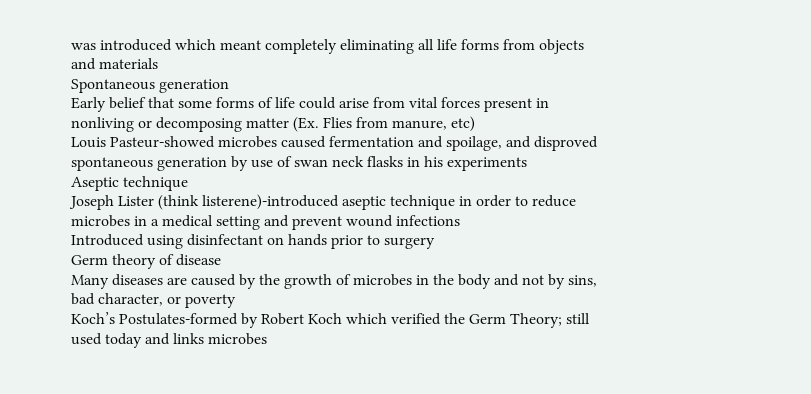was introduced which meant completely eliminating all life forms from objects and materials
Spontaneous generation
Early belief that some forms of life could arise from vital forces present in nonliving or decomposing matter (Ex. Flies from manure, etc)
Louis Pasteur-showed microbes caused fermentation and spoilage, and disproved spontaneous generation by use of swan neck flasks in his experiments
Aseptic technique
Joseph Lister (think listerene)-introduced aseptic technique in order to reduce microbes in a medical setting and prevent wound infections
Introduced using disinfectant on hands prior to surgery
Germ theory of disease
Many diseases are caused by the growth of microbes in the body and not by sins, bad character, or poverty
Koch’s Postulates-formed by Robert Koch which verified the Germ Theory; still used today and links microbes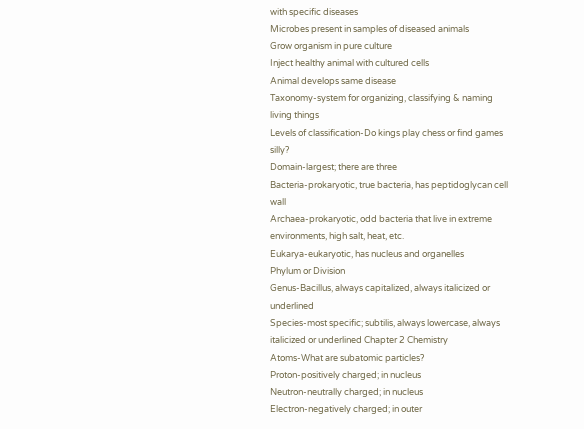with specific diseases
Microbes present in samples of diseased animals
Grow organism in pure culture
Inject healthy animal with cultured cells
Animal develops same disease
Taxonomy-system for organizing, classifying & naming living things
Levels of classification-Do kings play chess or find games silly?
Domain-largest; there are three
Bacteria-prokaryotic, true bacteria, has peptidoglycan cell wall
Archaea-prokaryotic, odd bacteria that live in extreme environments, high salt, heat, etc.
Eukarya-eukaryotic, has nucleus and organelles
Phylum or Division
Genus-Bacillus, always capitalized, always italicized or underlined
Species-most specific; subtilis, always lowercase, always italicized or underlined Chapter 2 Chemistry
Atoms-What are subatomic particles?
Proton-positively charged; in nucleus
Neutron-neutrally charged; in nucleus
Electron-negatively charged; in outer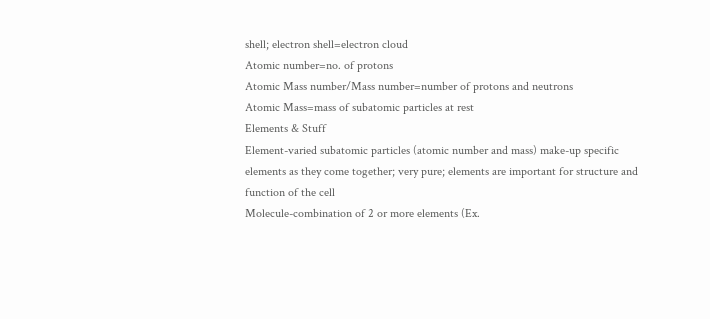shell; electron shell=electron cloud
Atomic number=no. of protons
Atomic Mass number/Mass number=number of protons and neutrons
Atomic Mass=mass of subatomic particles at rest
Elements & Stuff
Element-varied subatomic particles (atomic number and mass) make-up specific elements as they come together; very pure; elements are important for structure and function of the cell
Molecule-combination of 2 or more elements (Ex.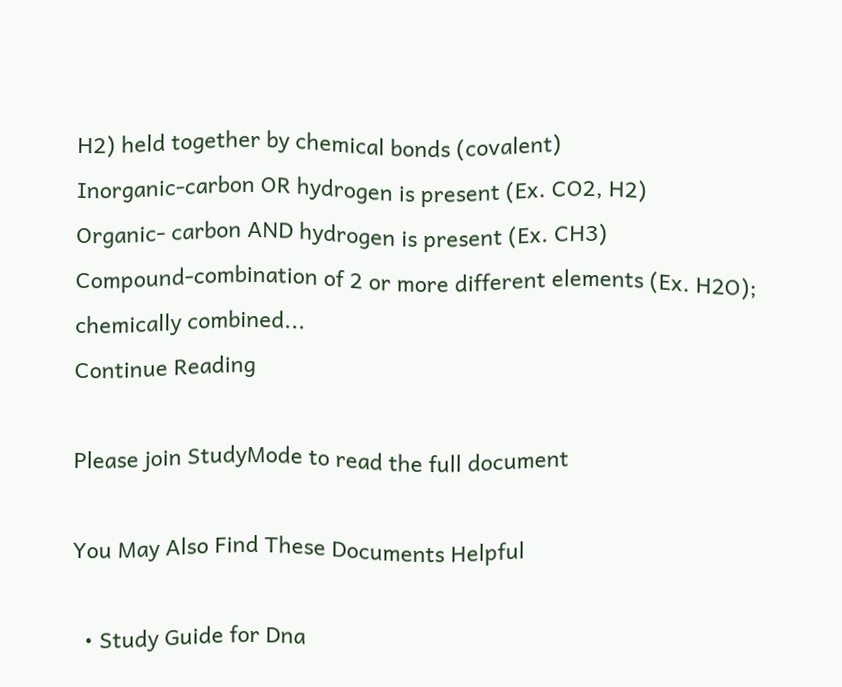H2) held together by chemical bonds (covalent)
Inorganic-carbon OR hydrogen is present (Ex. CO2, H2)
Organic- carbon AND hydrogen is present (Ex. CH3)
Compound-combination of 2 or more different elements (Ex. H2O); chemically combined...
Continue Reading

Please join StudyMode to read the full document

You May Also Find These Documents Helpful

  • Study Guide for Dna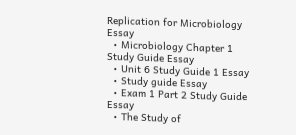Replication for Microbiology Essay
  • Microbiology Chapter 1 Study Guide Essay
  • Unit 6 Study Guide 1 Essay
  • Study guide Essay
  • Exam 1 Part 2 Study Guide Essay
  • The Study of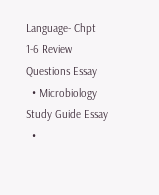Language- Chpt 1-6 Review Questions Essay
  • Microbiology Study Guide Essay
  •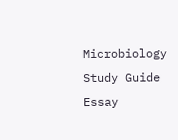Microbiology Study Guide Essay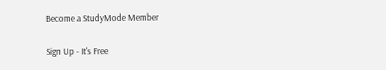Become a StudyMode Member

Sign Up - It's Free